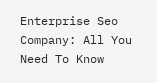Enterprise Seo Company: All You Need To Know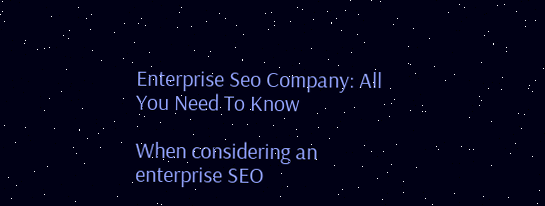Enterprise Seo Company: All You Need To Know

When considering an enterprise SEO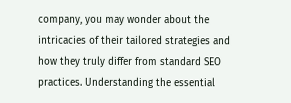company, you may wonder about the intricacies of their tailored strategies and how they truly differ from standard SEO practices. Understanding the essential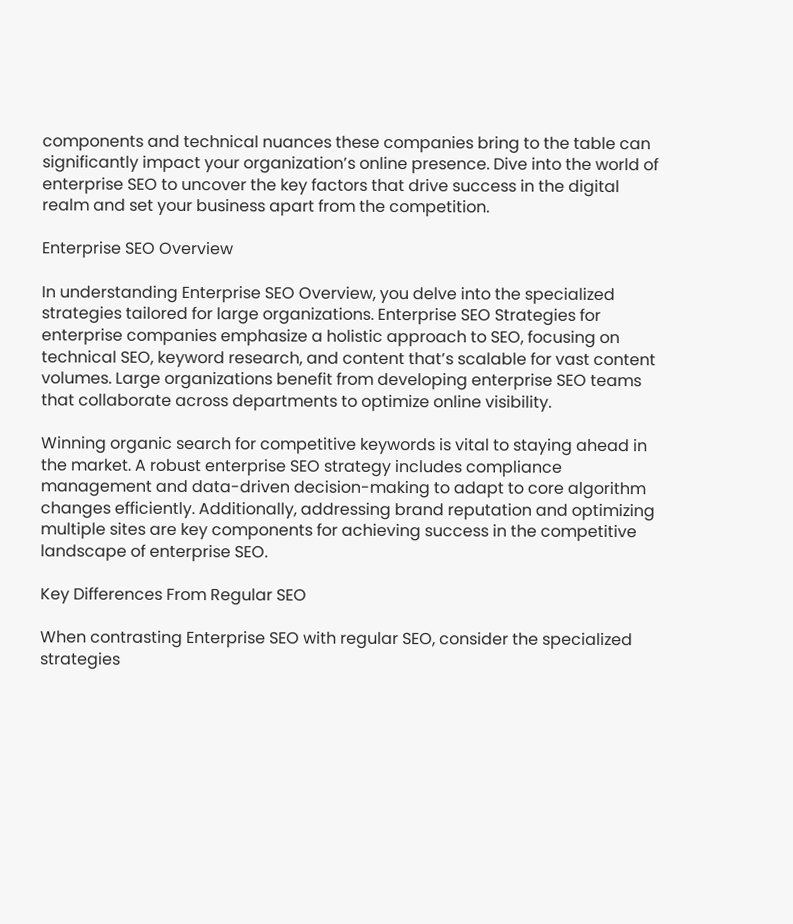components and technical nuances these companies bring to the table can significantly impact your organization’s online presence. Dive into the world of enterprise SEO to uncover the key factors that drive success in the digital realm and set your business apart from the competition.

Enterprise SEO Overview

In understanding Enterprise SEO Overview, you delve into the specialized strategies tailored for large organizations. Enterprise SEO Strategies for enterprise companies emphasize a holistic approach to SEO, focusing on technical SEO, keyword research, and content that’s scalable for vast content volumes. Large organizations benefit from developing enterprise SEO teams that collaborate across departments to optimize online visibility.

Winning organic search for competitive keywords is vital to staying ahead in the market. A robust enterprise SEO strategy includes compliance management and data-driven decision-making to adapt to core algorithm changes efficiently. Additionally, addressing brand reputation and optimizing multiple sites are key components for achieving success in the competitive landscape of enterprise SEO.

Key Differences From Regular SEO

When contrasting Enterprise SEO with regular SEO, consider the specialized strategies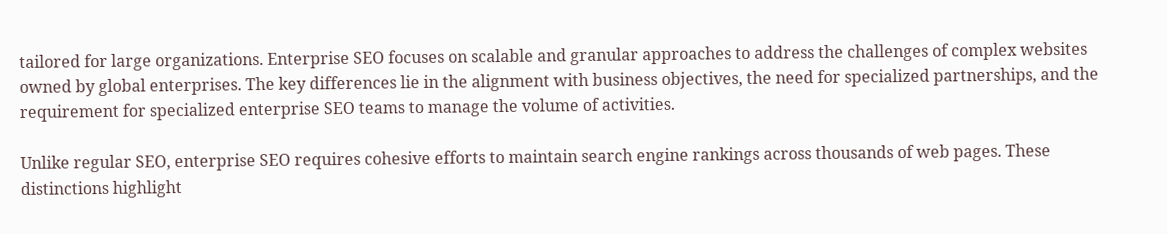tailored for large organizations. Enterprise SEO focuses on scalable and granular approaches to address the challenges of complex websites owned by global enterprises. The key differences lie in the alignment with business objectives, the need for specialized partnerships, and the requirement for specialized enterprise SEO teams to manage the volume of activities.

Unlike regular SEO, enterprise SEO requires cohesive efforts to maintain search engine rankings across thousands of web pages. These distinctions highlight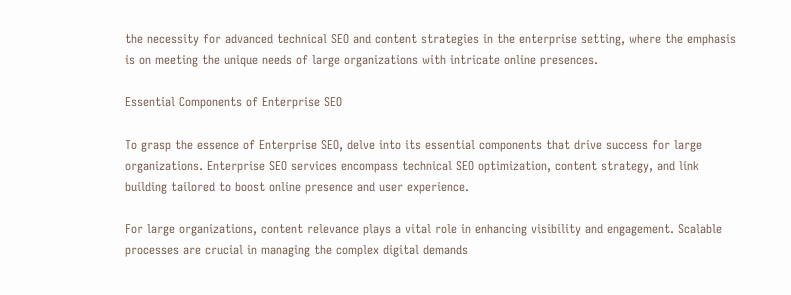the necessity for advanced technical SEO and content strategies in the enterprise setting, where the emphasis is on meeting the unique needs of large organizations with intricate online presences.

Essential Components of Enterprise SEO

To grasp the essence of Enterprise SEO, delve into its essential components that drive success for large organizations. Enterprise SEO services encompass technical SEO optimization, content strategy, and link building tailored to boost online presence and user experience.

For large organizations, content relevance plays a vital role in enhancing visibility and engagement. Scalable processes are crucial in managing the complex digital demands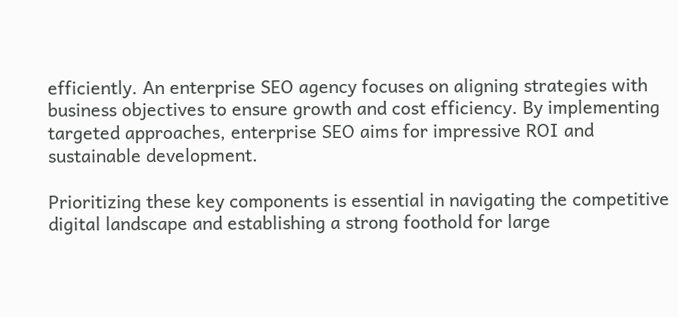efficiently. An enterprise SEO agency focuses on aligning strategies with business objectives to ensure growth and cost efficiency. By implementing targeted approaches, enterprise SEO aims for impressive ROI and sustainable development.

Prioritizing these key components is essential in navigating the competitive digital landscape and establishing a strong foothold for large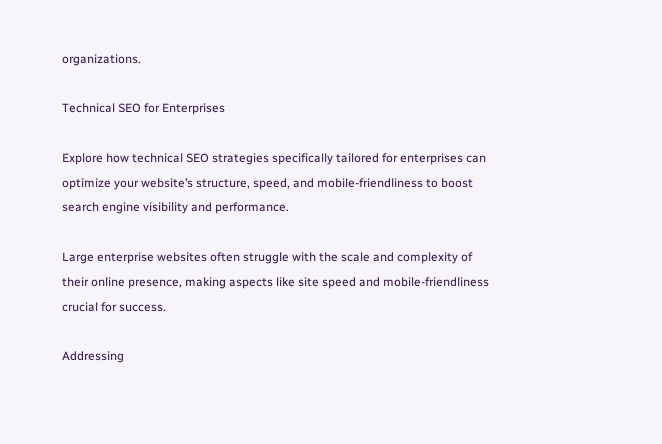organizations.

Technical SEO for Enterprises

Explore how technical SEO strategies specifically tailored for enterprises can optimize your website’s structure, speed, and mobile-friendliness to boost search engine visibility and performance.

Large enterprise websites often struggle with the scale and complexity of their online presence, making aspects like site speed and mobile-friendliness crucial for success.

Addressing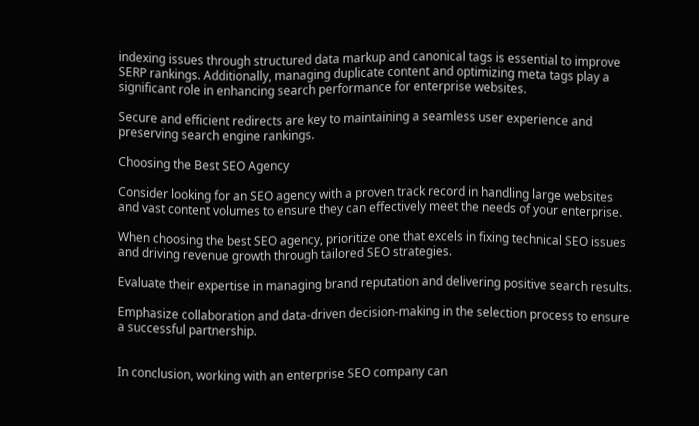indexing issues through structured data markup and canonical tags is essential to improve SERP rankings. Additionally, managing duplicate content and optimizing meta tags play a significant role in enhancing search performance for enterprise websites.

Secure and efficient redirects are key to maintaining a seamless user experience and preserving search engine rankings.

Choosing the Best SEO Agency

Consider looking for an SEO agency with a proven track record in handling large websites and vast content volumes to ensure they can effectively meet the needs of your enterprise.

When choosing the best SEO agency, prioritize one that excels in fixing technical SEO issues and driving revenue growth through tailored SEO strategies.

Evaluate their expertise in managing brand reputation and delivering positive search results.

Emphasize collaboration and data-driven decision-making in the selection process to ensure a successful partnership.


In conclusion, working with an enterprise SEO company can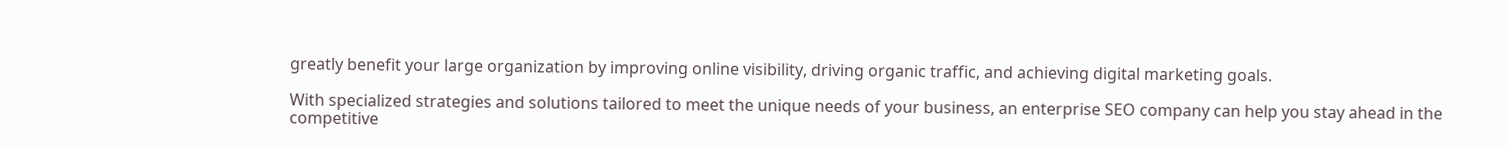greatly benefit your large organization by improving online visibility, driving organic traffic, and achieving digital marketing goals.

With specialized strategies and solutions tailored to meet the unique needs of your business, an enterprise SEO company can help you stay ahead in the competitive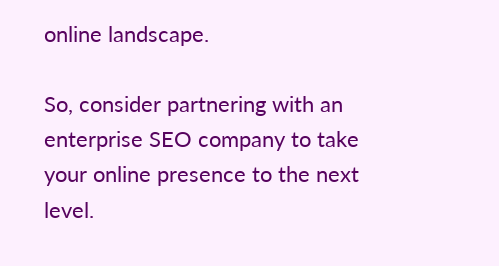online landscape.

So, consider partnering with an enterprise SEO company to take your online presence to the next level.